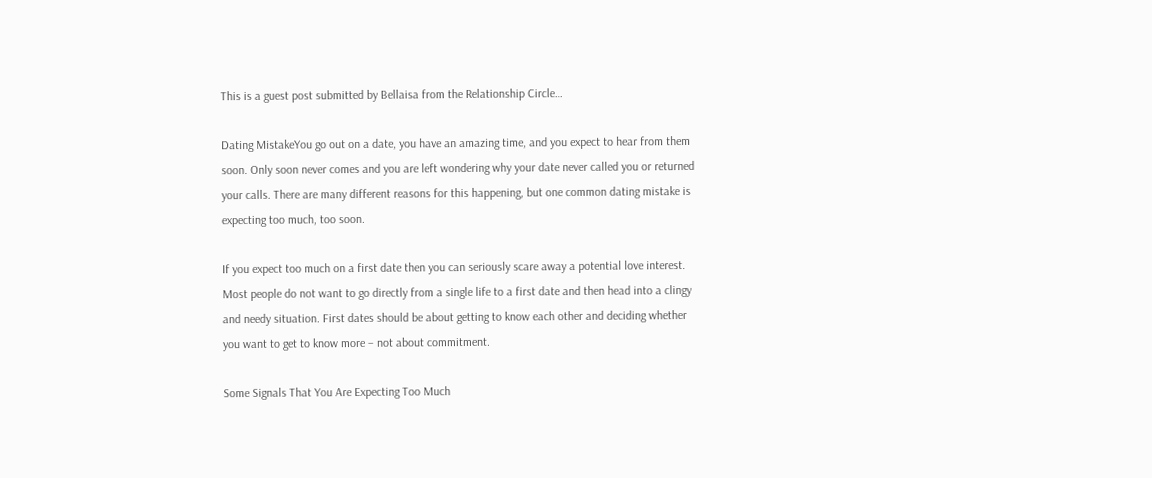This is a guest post submitted by Bellaisa from the Relationship Circle…

Dating MistakeYou go out on a date, you have an amazing time, and you expect to hear from them soon. Only soon never comes and you are left wondering why your date never called you or returned your calls. There are many different reasons for this happening, but one common dating mistake is expecting too much, too soon.

If you expect too much on a first date then you can seriously scare away a potential love interest. Most people do not want to go directly from a single life to a first date and then head into a clingy and needy situation. First dates should be about getting to know each other and deciding whether you want to get to know more – not about commitment.

Some Signals That You Are Expecting Too Much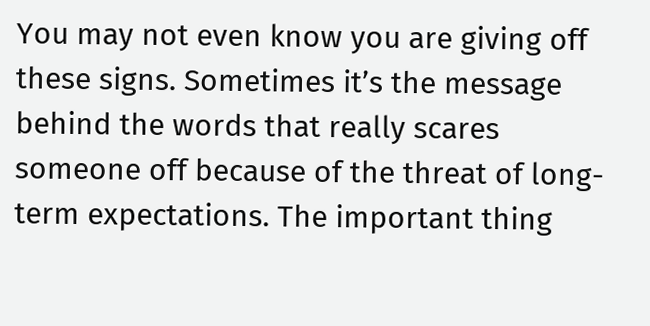You may not even know you are giving off these signs. Sometimes it’s the message behind the words that really scares someone off because of the threat of long-term expectations. The important thing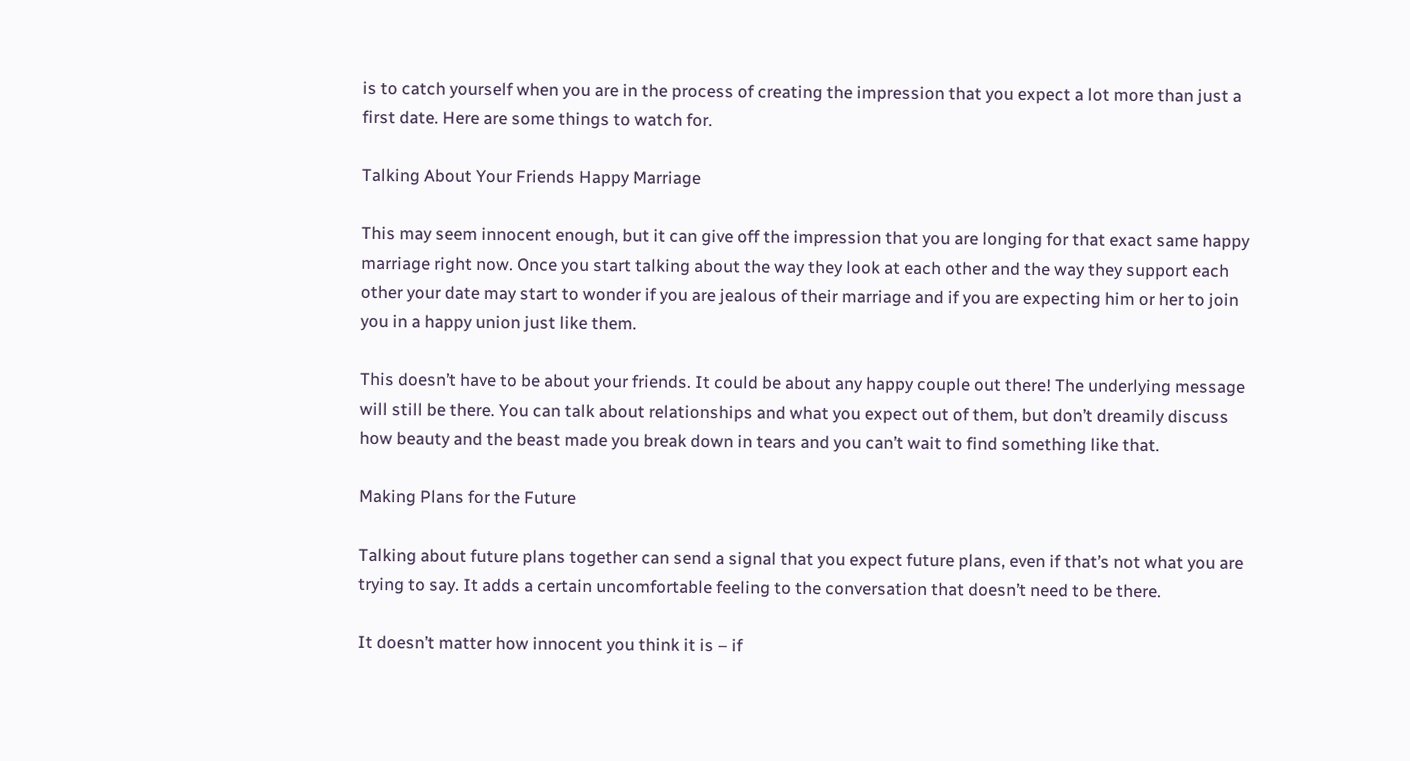is to catch yourself when you are in the process of creating the impression that you expect a lot more than just a first date. Here are some things to watch for.

Talking About Your Friends Happy Marriage

This may seem innocent enough, but it can give off the impression that you are longing for that exact same happy marriage right now. Once you start talking about the way they look at each other and the way they support each other your date may start to wonder if you are jealous of their marriage and if you are expecting him or her to join you in a happy union just like them.

This doesn’t have to be about your friends. It could be about any happy couple out there! The underlying message will still be there. You can talk about relationships and what you expect out of them, but don’t dreamily discuss how beauty and the beast made you break down in tears and you can’t wait to find something like that.

Making Plans for the Future

Talking about future plans together can send a signal that you expect future plans, even if that’s not what you are trying to say. It adds a certain uncomfortable feeling to the conversation that doesn’t need to be there.

It doesn’t matter how innocent you think it is – if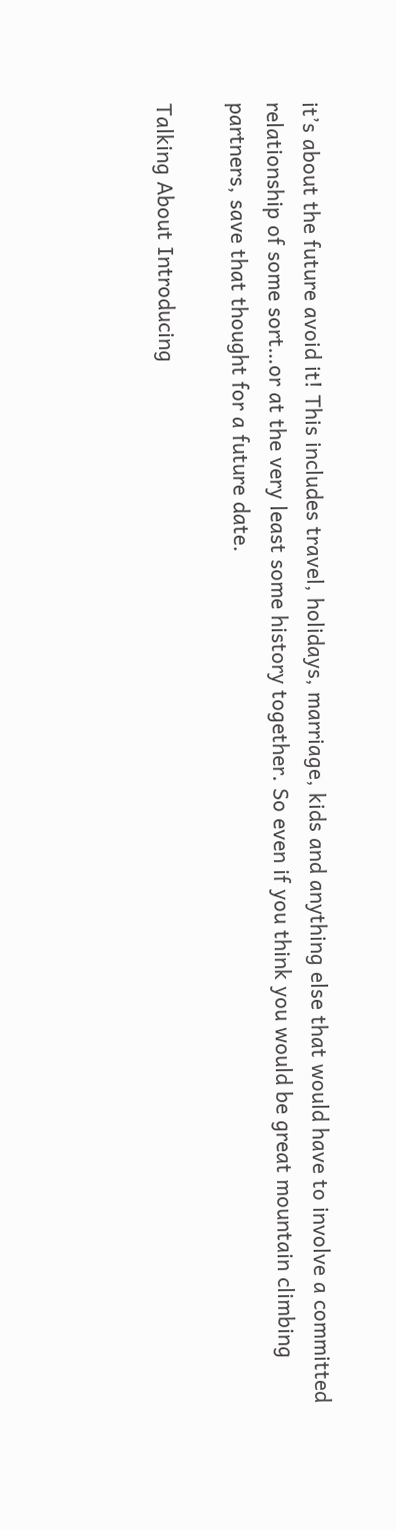it’s about the future avoid it! This includes travel, holidays, marriage, kids and anything else that would have to involve a committed relationship of some sort…or at the very least some history together. So even if you think you would be great mountain climbing partners, save that thought for a future date.

Talking About Introducing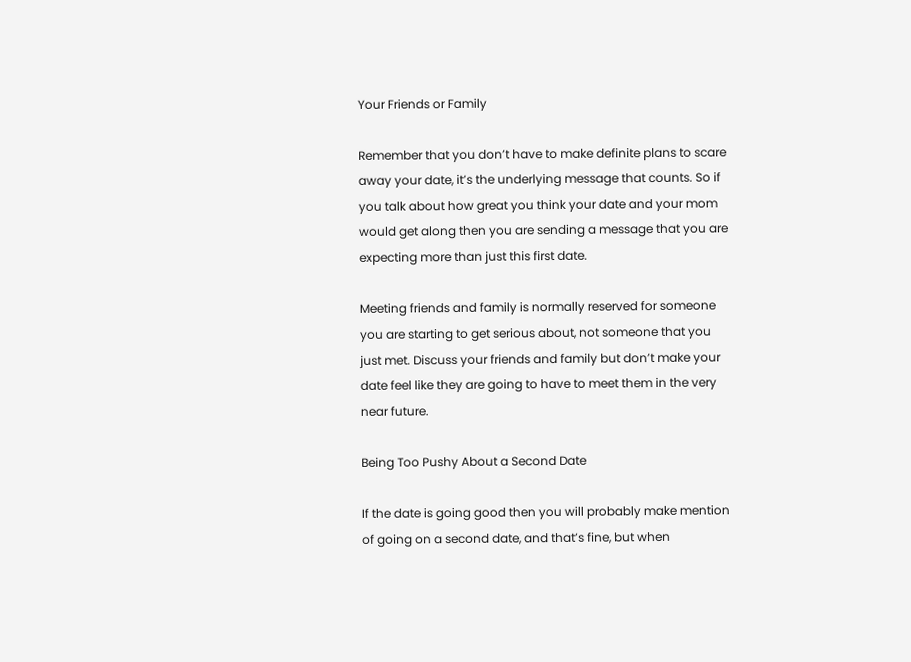Your Friends or Family

Remember that you don’t have to make definite plans to scare away your date, it’s the underlying message that counts. So if you talk about how great you think your date and your mom would get along then you are sending a message that you are expecting more than just this first date.

Meeting friends and family is normally reserved for someone you are starting to get serious about, not someone that you just met. Discuss your friends and family but don’t make your date feel like they are going to have to meet them in the very near future.

Being Too Pushy About a Second Date

If the date is going good then you will probably make mention of going on a second date, and that’s fine, but when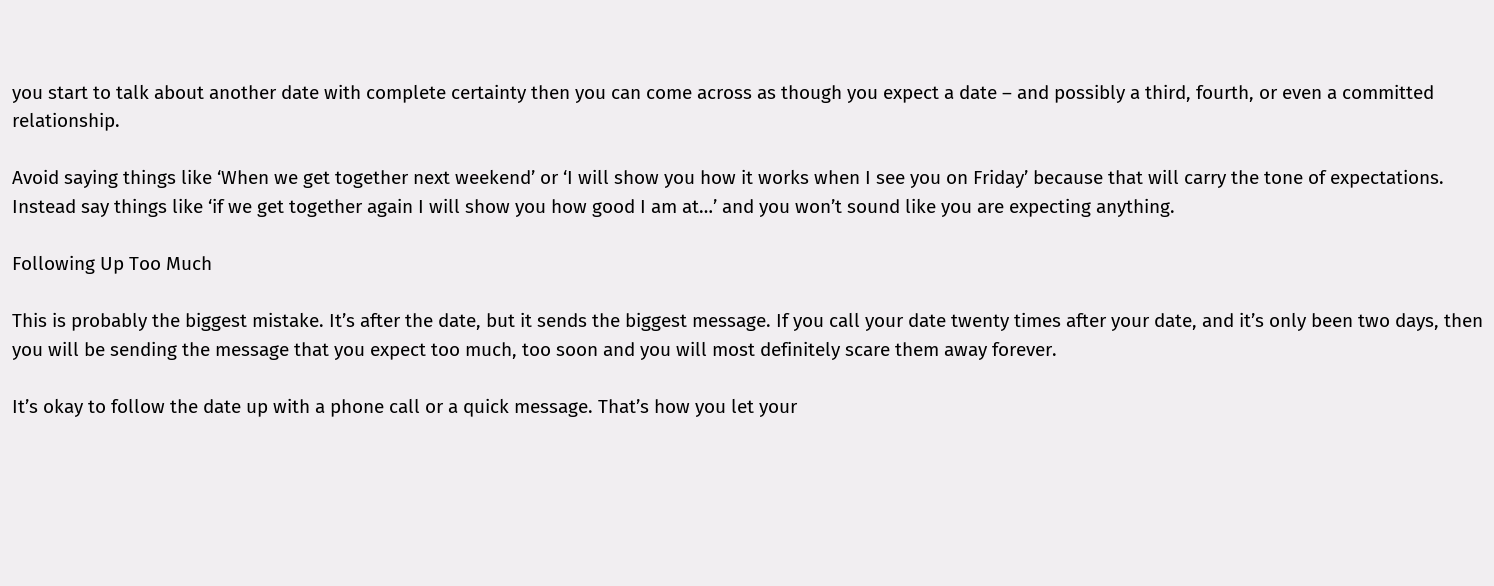you start to talk about another date with complete certainty then you can come across as though you expect a date – and possibly a third, fourth, or even a committed relationship.

Avoid saying things like ‘When we get together next weekend’ or ‘I will show you how it works when I see you on Friday’ because that will carry the tone of expectations. Instead say things like ‘if we get together again I will show you how good I am at…’ and you won’t sound like you are expecting anything.

Following Up Too Much

This is probably the biggest mistake. It’s after the date, but it sends the biggest message. If you call your date twenty times after your date, and it’s only been two days, then you will be sending the message that you expect too much, too soon and you will most definitely scare them away forever.

It’s okay to follow the date up with a phone call or a quick message. That’s how you let your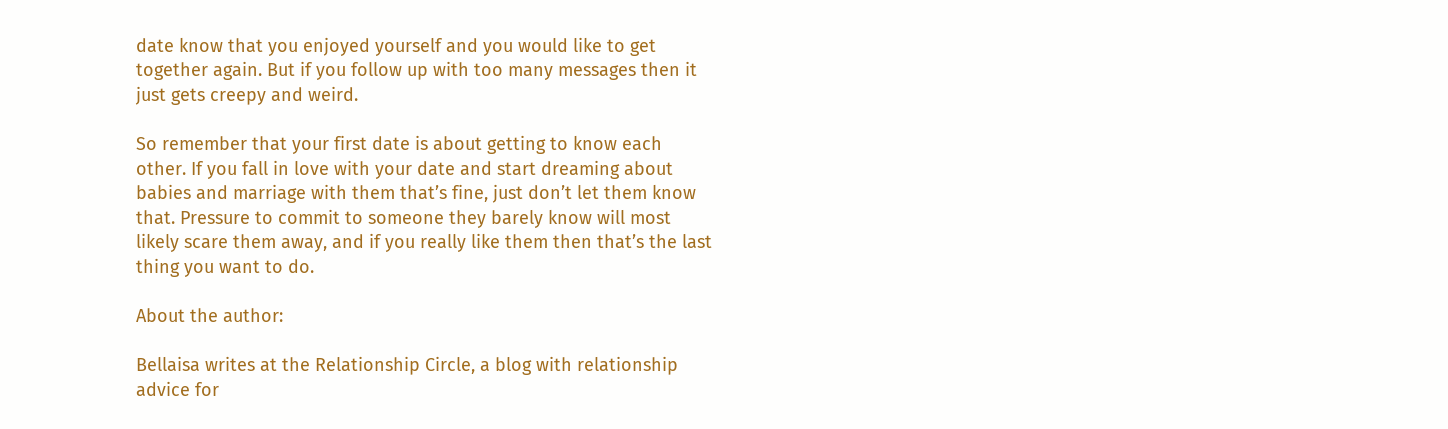date know that you enjoyed yourself and you would like to get together again. But if you follow up with too many messages then it just gets creepy and weird.

So remember that your first date is about getting to know each other. If you fall in love with your date and start dreaming about babies and marriage with them that’s fine, just don’t let them know that. Pressure to commit to someone they barely know will most likely scare them away, and if you really like them then that’s the last thing you want to do.

About the author:

Bellaisa writes at the Relationship Circle, a blog with relationship advice for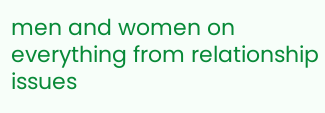men and women on everything from relationship issues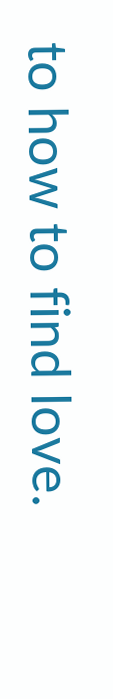to how to find love.